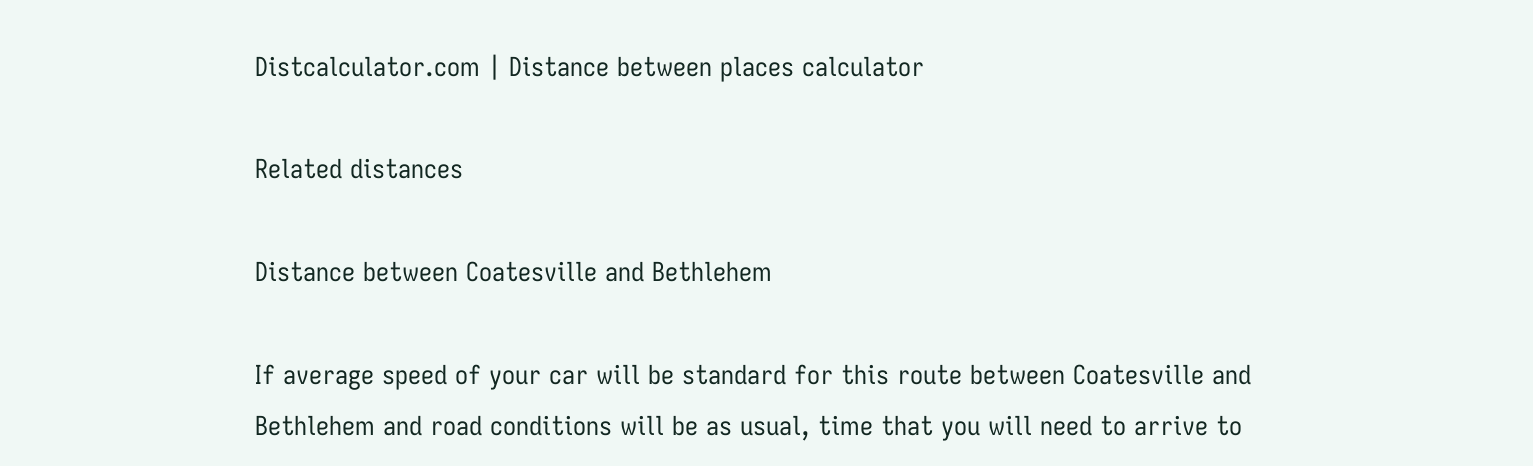Distcalculator.com | Distance between places calculator

Related distances

Distance between Coatesville and Bethlehem

If average speed of your car will be standard for this route between Coatesville and Bethlehem and road conditions will be as usual, time that you will need to arrive to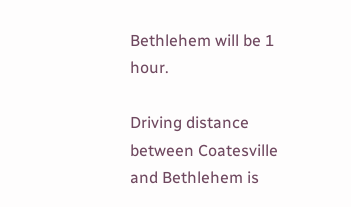Bethlehem will be 1 hour.

Driving distance between Coatesville and Bethlehem is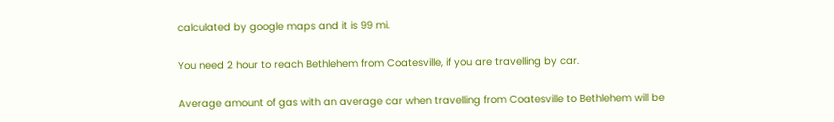calculated by google maps and it is 99 mi.

You need 2 hour to reach Bethlehem from Coatesville, if you are travelling by car.

Average amount of gas with an average car when travelling from Coatesville to Bethlehem will be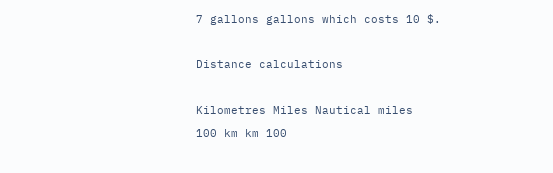7 gallons gallons which costs 10 $.

Distance calculations

Kilometres Miles Nautical miles
100 km km 100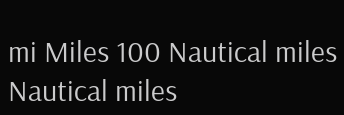mi Miles 100 Nautical miles Nautical miles